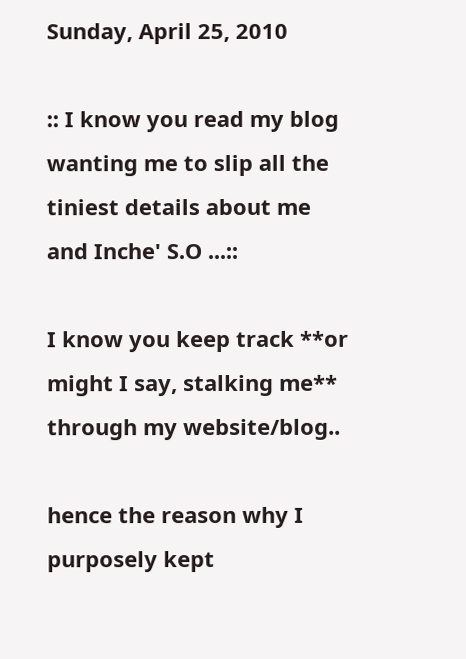Sunday, April 25, 2010

:: I know you read my blog wanting me to slip all the tiniest details about me and Inche' S.O ...::

I know you keep track **or might I say, stalking me** through my website/blog..

hence the reason why I purposely kept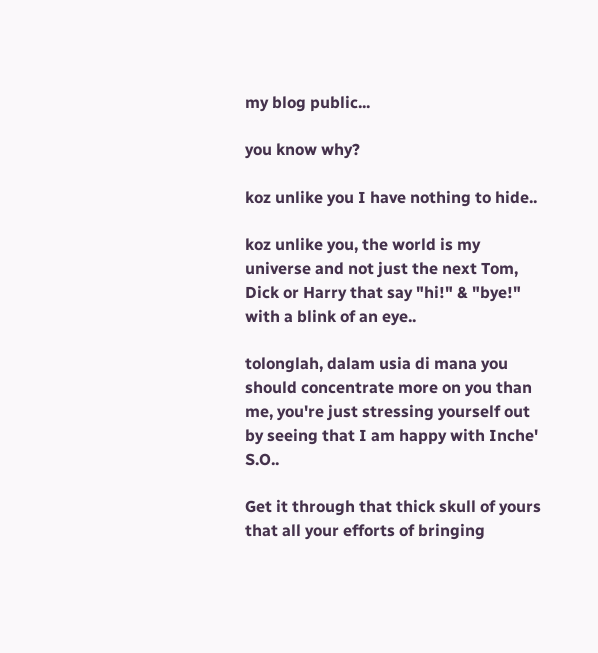my blog public...

you know why?

koz unlike you I have nothing to hide..

koz unlike you, the world is my universe and not just the next Tom, Dick or Harry that say "hi!" & "bye!" with a blink of an eye..

tolonglah, dalam usia di mana you should concentrate more on you than me, you're just stressing yourself out by seeing that I am happy with Inche' S.O..

Get it through that thick skull of yours that all your efforts of bringing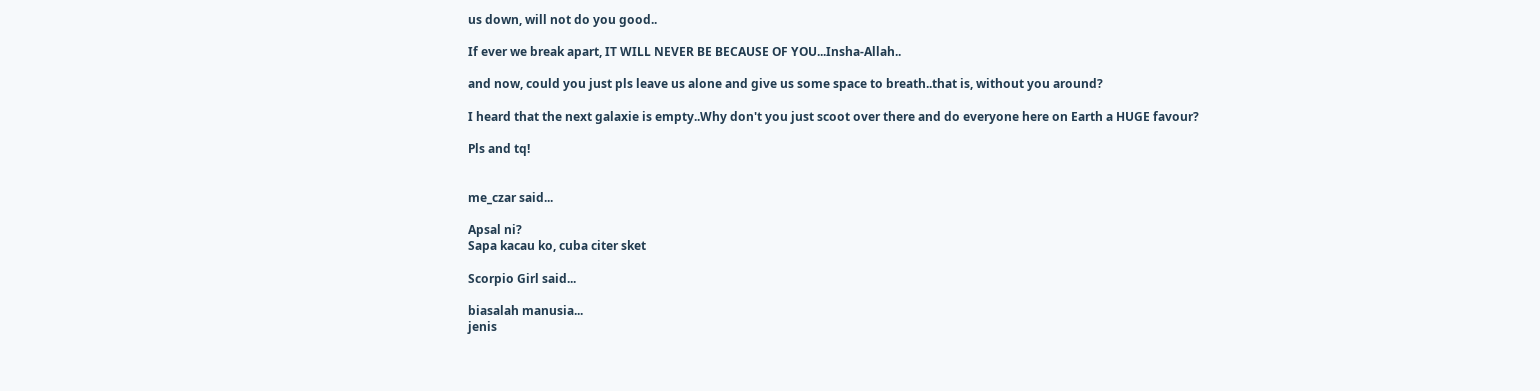us down, will not do you good..

If ever we break apart, IT WILL NEVER BE BECAUSE OF YOU...Insha-Allah..

and now, could you just pls leave us alone and give us some space to breath..that is, without you around?

I heard that the next galaxie is empty..Why don't you just scoot over there and do everyone here on Earth a HUGE favour?

Pls and tq!


me_czar said...

Apsal ni?
Sapa kacau ko, cuba citer sket

Scorpio Girl said...

biasalah manusia...
jenis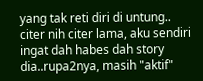yang tak reti diri di untung..
citer nih citer lama, aku sendiri ingat dah habes dah story dia..rupa2nya, masih "aktif"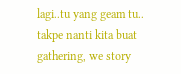lagi..tu yang geam tu..
takpe nanti kita buat gathering, we story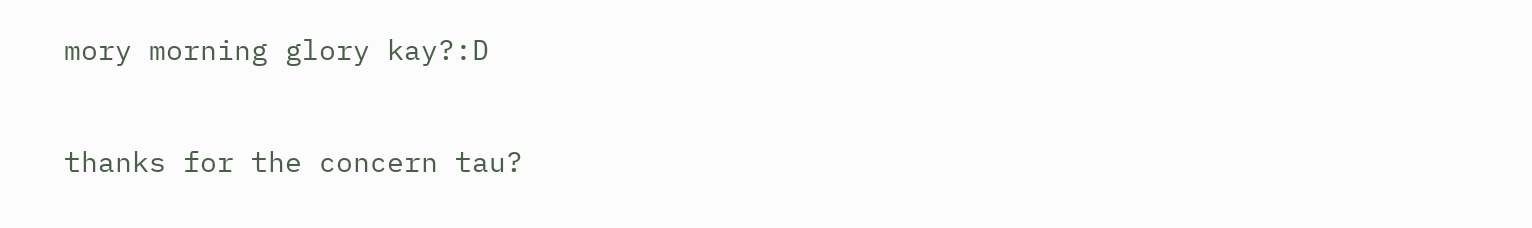mory morning glory kay?:D

thanks for the concern tau?